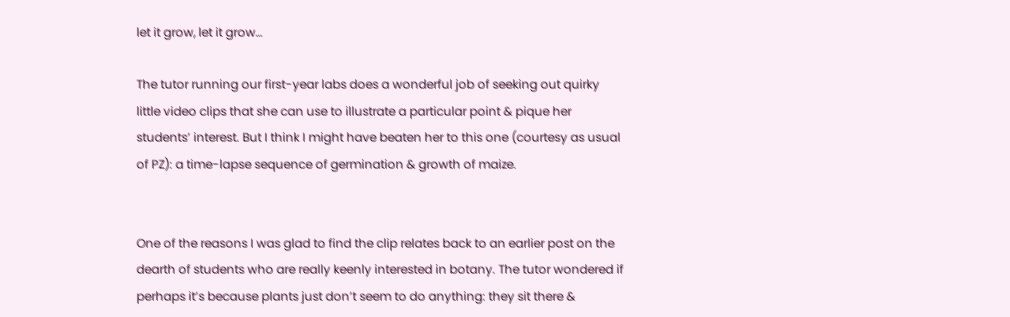let it grow, let it grow…

The tutor running our first-year labs does a wonderful job of seeking out quirky little video clips that she can use to illustrate a particular point & pique her students’ interest. But I think I might have beaten her to this one (courtesy as usual of PZ): a time-lapse sequence of germination & growth of maize.


One of the reasons I was glad to find the clip relates back to an earlier post on the dearth of students who are really keenly interested in botany. The tutor wondered if perhaps it’s because plants just don’t seem to do anything: they sit there &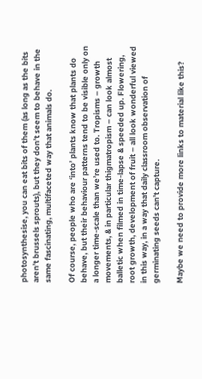photosynthesise, you can eat bits of them (as long as the bits aren’t brussels sprouts), but they don’t seem to behave in the same fascinating, multifaceted way that animals do.

Of course, people who are ‘into’ plants know that plants do behave, but their behaviour patterns tend to be visible only on a longer time-scale than we’re used to. Tropisms – growth movements, & in particular thigmatropism – can look almost balletic when filmed in time-lapse & speeded up. Flowering, root growth, development of fruit – all look wonderful viewed in this way, in a way that daily classroom observation of germinating seeds can’t capture.

Maybe we need to provide more links to material like this?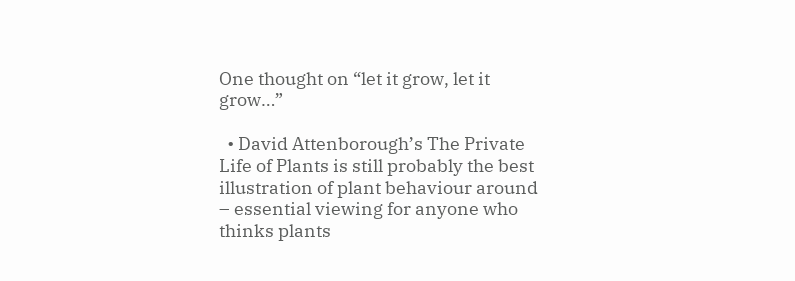One thought on “let it grow, let it grow…”

  • David Attenborough’s The Private Life of Plants is still probably the best illustration of plant behaviour around – essential viewing for anyone who thinks plants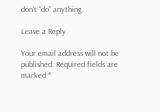don’t “do” anything.

Leave a Reply

Your email address will not be published. Required fields are marked *